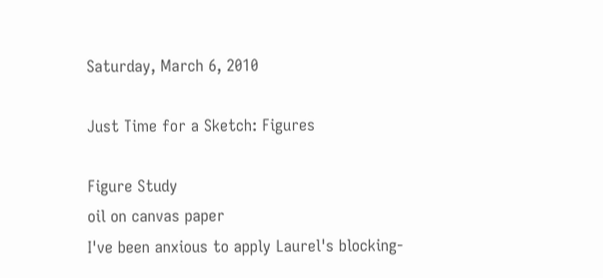Saturday, March 6, 2010

Just Time for a Sketch: Figures

Figure Study
oil on canvas paper
I've been anxious to apply Laurel's blocking-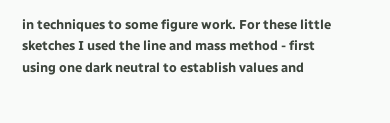in techniques to some figure work. For these little sketches I used the line and mass method - first using one dark neutral to establish values and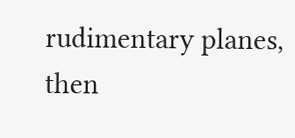rudimentary planes, then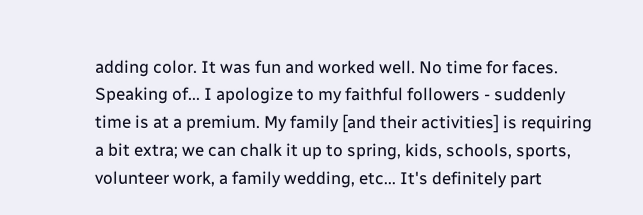adding color. It was fun and worked well. No time for faces. Speaking of... I apologize to my faithful followers - suddenly time is at a premium. My family [and their activities] is requiring a bit extra; we can chalk it up to spring, kids, schools, sports, volunteer work, a family wedding, etc... It's definitely part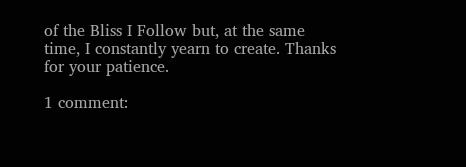of the Bliss I Follow but, at the same time, I constantly yearn to create. Thanks for your patience.

1 comment: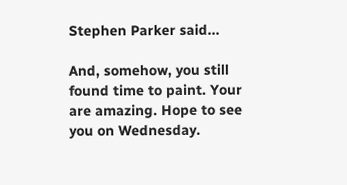Stephen Parker said...

And, somehow, you still found time to paint. Your are amazing. Hope to see you on Wednesday.